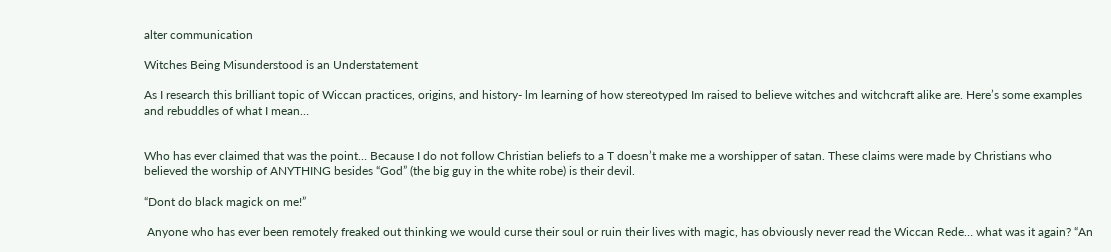alter communication

Witches Being Misunderstood is an Understatement

As I research this brilliant topic of Wiccan practices, origins, and history- lm learning of how stereotyped Im raised to believe witches and witchcraft alike are. Here’s some examples and rebuddles of what I mean…


Who has ever claimed that was the point… Because I do not follow Christian beliefs to a T doesn’t make me a worshipper of satan. These claims were made by Christians who believed the worship of ANYTHING besides “God” (the big guy in the white robe) is their devil.

“Dont do black magick on me!”

 Anyone who has ever been remotely freaked out thinking we would curse their soul or ruin their lives with magic, has obviously never read the Wiccan Rede… what was it again? “An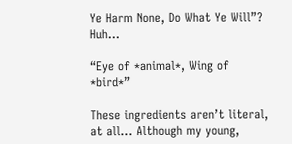Ye Harm None, Do What Ye Will”? Huh…

“Eye of *animal*, Wing of *bird*”

These ingredients aren’t literal, at all… Although my young,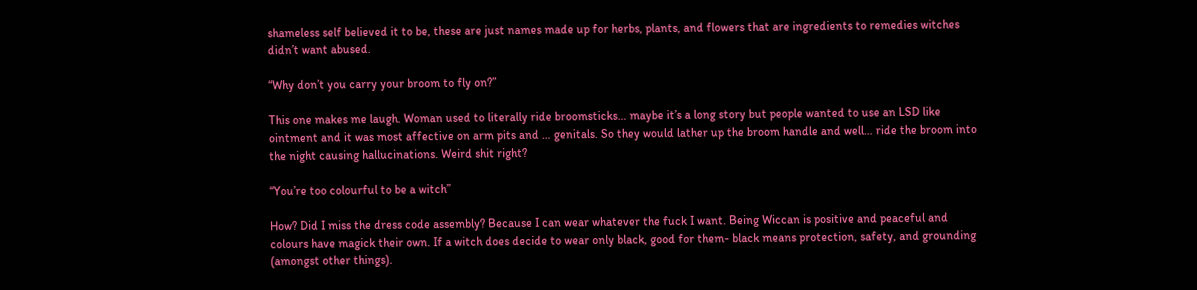shameless self believed it to be, these are just names made up for herbs, plants, and flowers that are ingredients to remedies witches didn’t want abused.

“Why don’t you carry your broom to fly on?”

This one makes me laugh. Woman used to literally ride broomsticks… maybe it’s a long story but people wanted to use an LSD like ointment and it was most affective on arm pits and … genitals. So they would lather up the broom handle and well… ride the broom into the night causing hallucinations. Weird shit right?

“You’re too colourful to be a witch”

How? Did I miss the dress code assembly? Because I can wear whatever the fuck I want. Being Wiccan is positive and peaceful and colours have magick their own. If a witch does decide to wear only black, good for them- black means protection, safety, and grounding (amongst other things).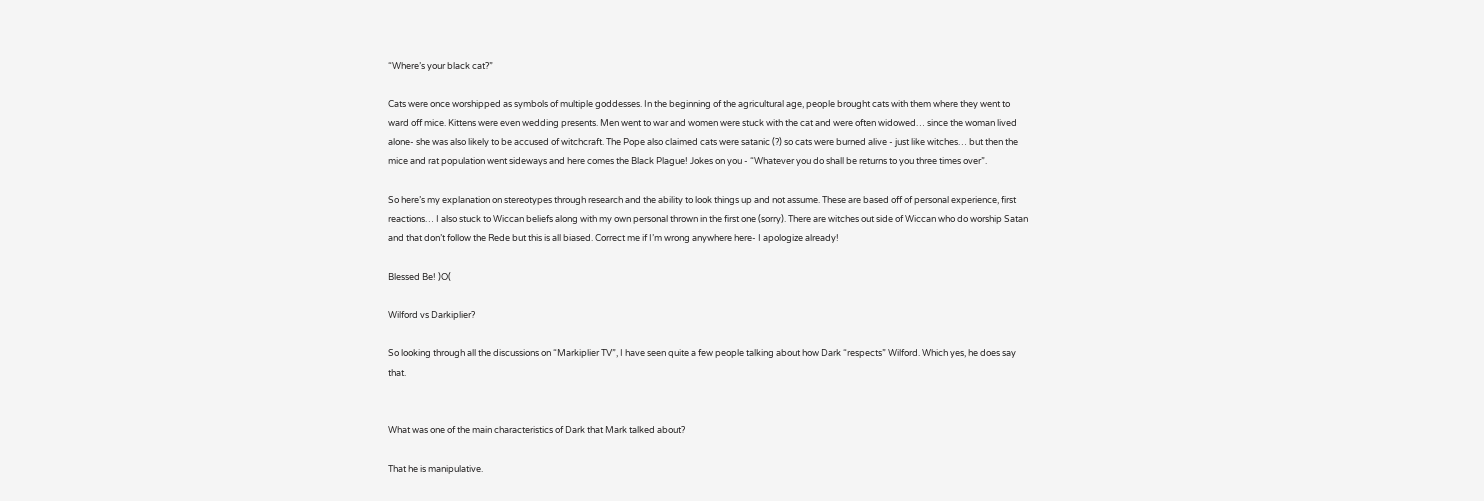“Where’s your black cat?”

Cats were once worshipped as symbols of multiple goddesses. In the beginning of the agricultural age, people brought cats with them where they went to ward off mice. Kittens were even wedding presents. Men went to war and women were stuck with the cat and were often widowed… since the woman lived alone- she was also likely to be accused of witchcraft. The Pope also claimed cats were satanic (?) so cats were burned alive - just like witches… but then the mice and rat population went sideways and here comes the Black Plague! Jokes on you - “Whatever you do shall be returns to you three times over”.

So here’s my explanation on stereotypes through research and the ability to look things up and not assume. These are based off of personal experience, first reactions… I also stuck to Wiccan beliefs along with my own personal thrown in the first one (sorry). There are witches out side of Wiccan who do worship Satan and that don’t follow the Rede but this is all biased. Correct me if I’m wrong anywhere here- I apologize already!

Blessed Be! )O(

Wilford vs Darkiplier?

So looking through all the discussions on “Markiplier TV”, I have seen quite a few people talking about how Dark “respects” Wilford. Which yes, he does say that.


What was one of the main characteristics of Dark that Mark talked about?

That he is manipulative.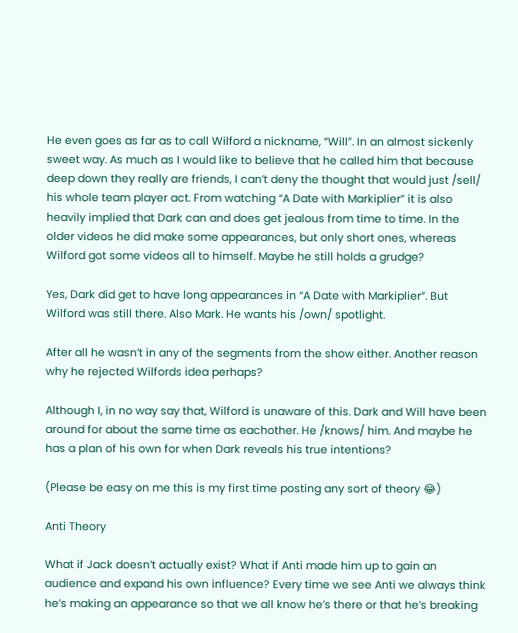He even goes as far as to call Wilford a nickname, “Will”. In an almost sickenly sweet way. As much as I would like to believe that he called him that because deep down they really are friends, I can’t deny the thought that would just /sell/ his whole team player act. From watching “A Date with Markiplier” it is also heavily implied that Dark can and does get jealous from time to time. In the older videos he did make some appearances, but only short ones, whereas Wilford got some videos all to himself. Maybe he still holds a grudge?

Yes, Dark did get to have long appearances in “A Date with Markiplier”. But Wilford was still there. Also Mark. He wants his /own/ spotlight.

After all he wasn’t in any of the segments from the show either. Another reason why he rejected Wilfords idea perhaps?

Although I, in no way say that, Wilford is unaware of this. Dark and Will have been around for about the same time as eachother. He /knows/ him. And maybe he has a plan of his own for when Dark reveals his true intentions?

(Please be easy on me this is my first time posting any sort of theory 😂)

Anti Theory

What if Jack doesn’t actually exist? What if Anti made him up to gain an audience and expand his own influence? Every time we see Anti we always think he’s making an appearance so that we all know he’s there or that he’s breaking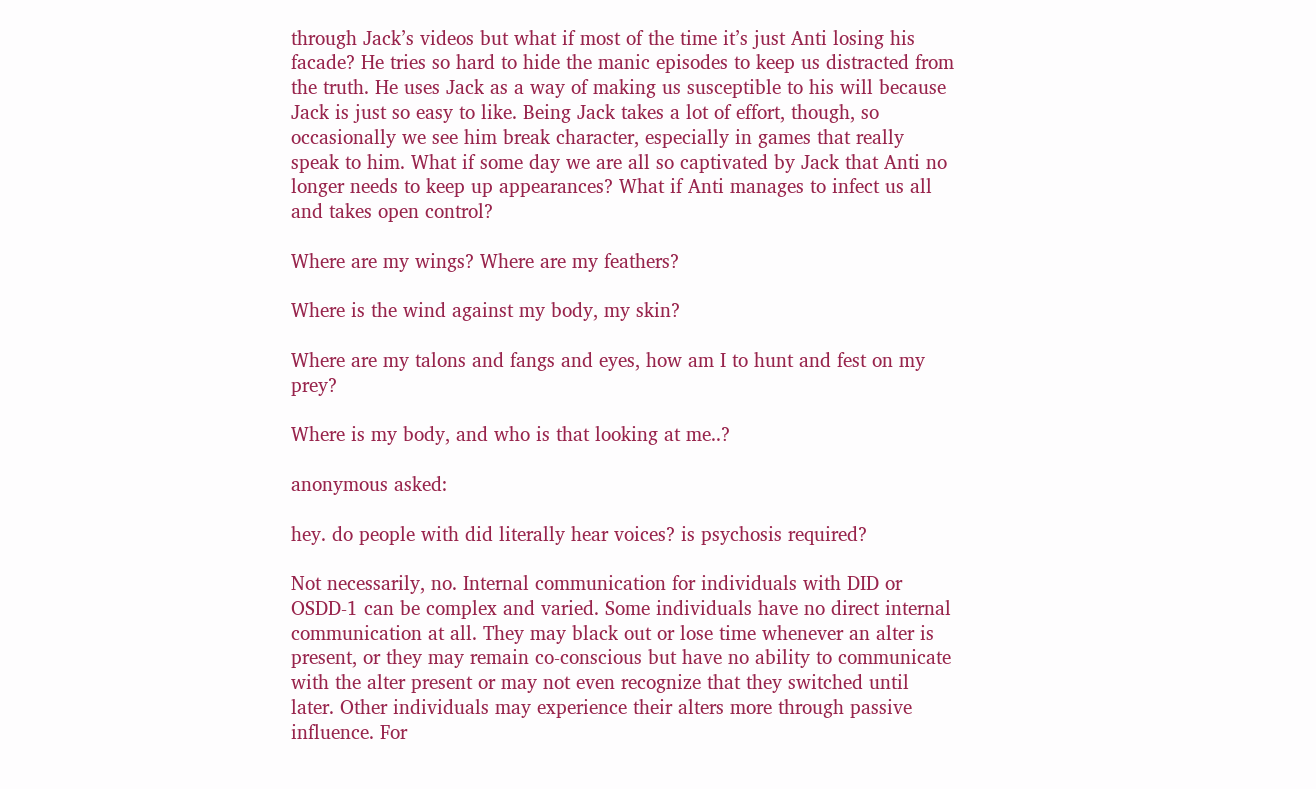through Jack’s videos but what if most of the time it’s just Anti losing his facade? He tries so hard to hide the manic episodes to keep us distracted from the truth. He uses Jack as a way of making us susceptible to his will because Jack is just so easy to like. Being Jack takes a lot of effort, though, so occasionally we see him break character, especially in games that really speak to him. What if some day we are all so captivated by Jack that Anti no longer needs to keep up appearances? What if Anti manages to infect us all and takes open control?

Where are my wings? Where are my feathers?

Where is the wind against my body, my skin?

Where are my talons and fangs and eyes, how am I to hunt and fest on my prey?

Where is my body, and who is that looking at me..?

anonymous asked:

hey. do people with did literally hear voices? is psychosis required?

Not necessarily, no. Internal communication for individuals with DID or OSDD-1 can be complex and varied. Some individuals have no direct internal communication at all. They may black out or lose time whenever an alter is present, or they may remain co-conscious but have no ability to communicate with the alter present or may not even recognize that they switched until later. Other individuals may experience their alters more through passive influence. For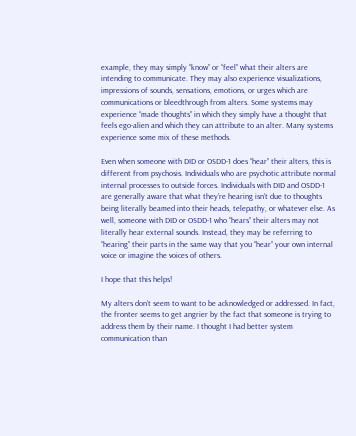example, they may simply “know” or “feel” what their alters are intending to communicate. They may also experience visualizations, impressions of sounds, sensations, emotions, or urges which are communications or bleedthrough from alters. Some systems may experience “made thoughts” in which they simply have a thought that feels ego-alien and which they can attribute to an alter. Many systems experience some mix of these methods.

Even when someone with DID or OSDD-1 does “hear” their alters, this is different from psychosis. Individuals who are psychotic attribute normal internal processes to outside forces. Individuals with DID and OSDD-1 are generally aware that what they’re hearing isn’t due to thoughts being literally beamed into their heads, telepathy, or whatever else. As well, someone with DID or OSDD-1 who “hears” their alters may not literally hear external sounds. Instead, they may be referring to “hearing” their parts in the same way that you “hear” your own internal voice or imagine the voices of others.

I hope that this helps!

My alters don’t seem to want to be acknowledged or addressed. In fact, the fronter seems to get angrier by the fact that someone is trying to address them by their name. I thought I had better system communication than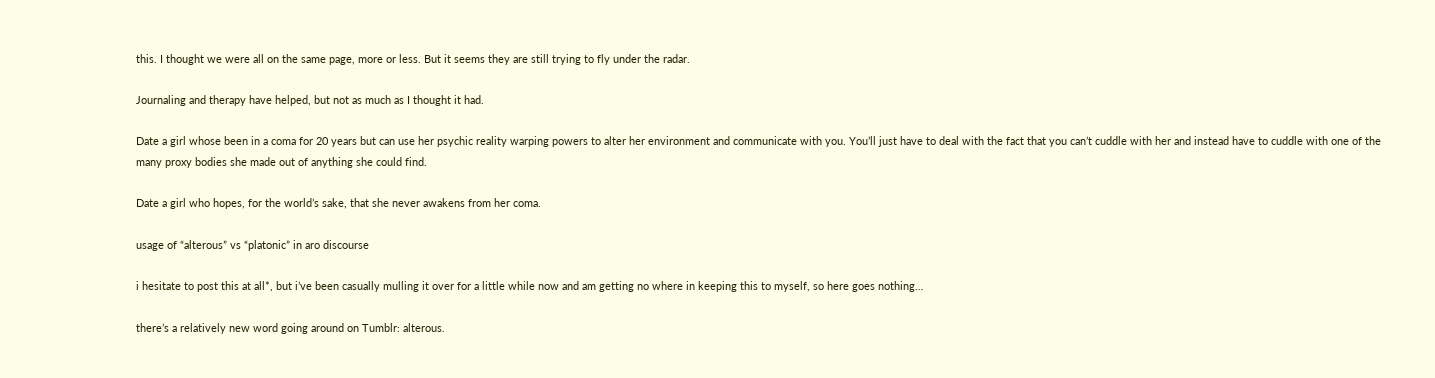this. I thought we were all on the same page, more or less. But it seems they are still trying to fly under the radar.

Journaling and therapy have helped, but not as much as I thought it had.

Date a girl whose been in a coma for 20 years but can use her psychic reality warping powers to alter her environment and communicate with you. You’ll just have to deal with the fact that you can’t cuddle with her and instead have to cuddle with one of the many proxy bodies she made out of anything she could find.

Date a girl who hopes, for the world’s sake, that she never awakens from her coma.

usage of “alterous” vs “platonic” in aro discourse

i hesitate to post this at all*, but i’ve been casually mulling it over for a little while now and am getting no where in keeping this to myself, so here goes nothing…

there’s a relatively new word going around on Tumblr: alterous.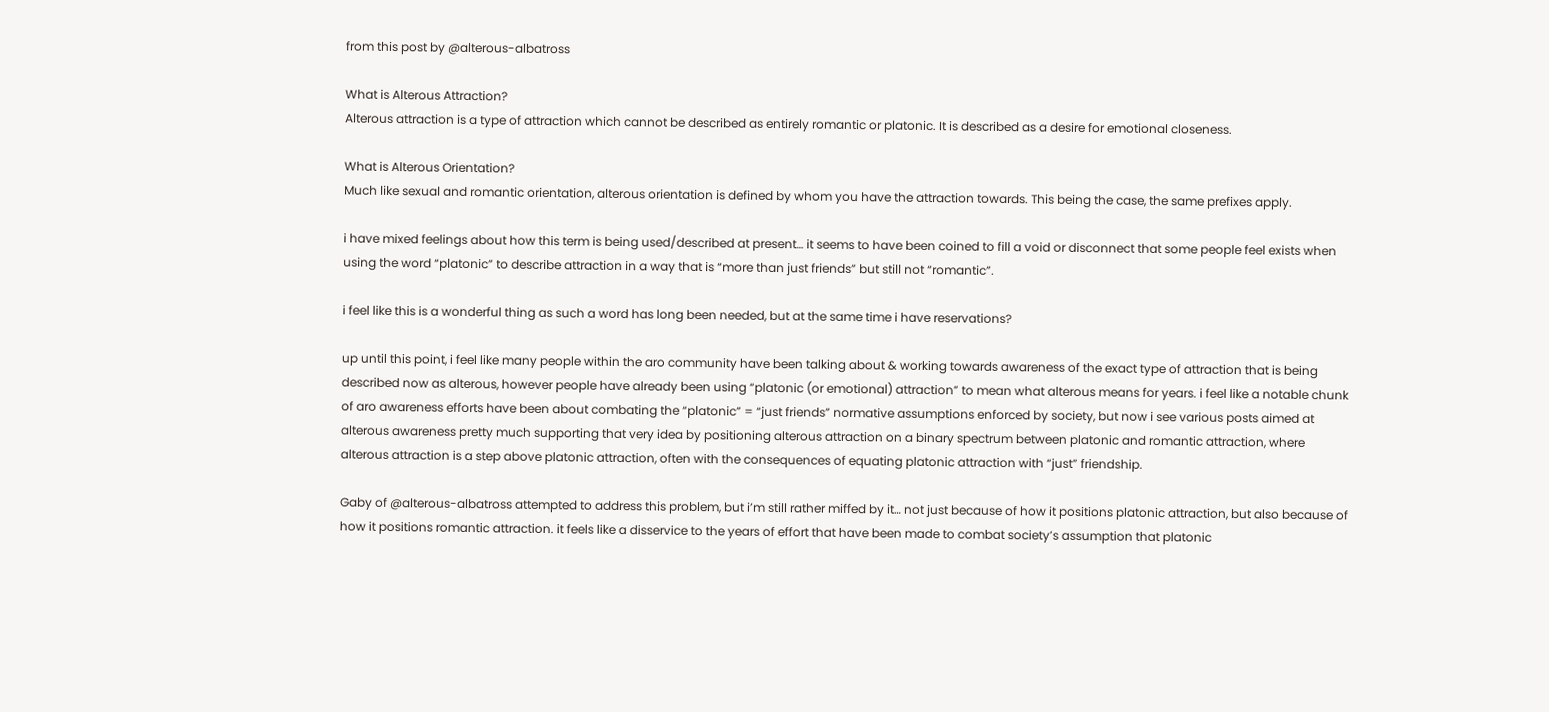from this post by @alterous-albatross

What is Alterous Attraction?
Alterous attraction is a type of attraction which cannot be described as entirely romantic or platonic. It is described as a desire for emotional closeness.

What is Alterous Orientation?
Much like sexual and romantic orientation, alterous orientation is defined by whom you have the attraction towards. This being the case, the same prefixes apply.

i have mixed feelings about how this term is being used/described at present… it seems to have been coined to fill a void or disconnect that some people feel exists when using the word “platonic” to describe attraction in a way that is “more than just friends” but still not “romantic”.

i feel like this is a wonderful thing as such a word has long been needed, but at the same time i have reservations?

up until this point, i feel like many people within the aro community have been talking about & working towards awareness of the exact type of attraction that is being described now as alterous, however people have already been using “platonic (or emotional) attraction” to mean what alterous means for years. i feel like a notable chunk of aro awareness efforts have been about combating the “platonic” = “just friends” normative assumptions enforced by society, but now i see various posts aimed at alterous awareness pretty much supporting that very idea by positioning alterous attraction on a binary spectrum between platonic and romantic attraction, where alterous attraction is a step above platonic attraction, often with the consequences of equating platonic attraction with “just” friendship.

Gaby of @alterous-albatross attempted to address this problem, but i’m still rather miffed by it… not just because of how it positions platonic attraction, but also because of how it positions romantic attraction. it feels like a disservice to the years of effort that have been made to combat society’s assumption that platonic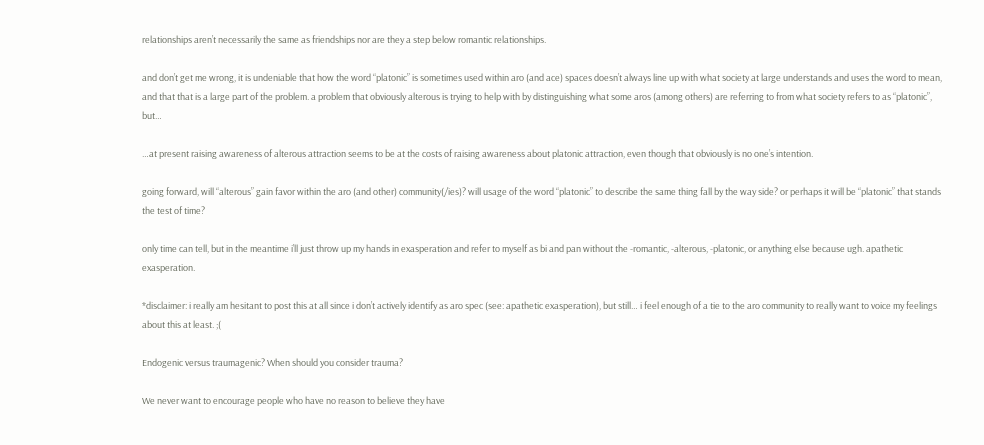relationships aren’t necessarily the same as friendships nor are they a step below romantic relationships.

and don’t get me wrong, it is undeniable that how the word “platonic” is sometimes used within aro (and ace) spaces doesn’t always line up with what society at large understands and uses the word to mean, and that that is a large part of the problem. a problem that obviously alterous is trying to help with by distinguishing what some aros (among others) are referring to from what society refers to as “platonic”, but…

…at present raising awareness of alterous attraction seems to be at the costs of raising awareness about platonic attraction, even though that obviously is no one’s intention.

going forward, will “alterous” gain favor within the aro (and other) community(/ies)? will usage of the word “platonic” to describe the same thing fall by the way side? or perhaps it will be “platonic” that stands the test of time?

only time can tell, but in the meantime i’ll just throw up my hands in exasperation and refer to myself as bi and pan without the -romantic, -alterous, -platonic, or anything else because ugh. apathetic exasperation.

*disclaimer: i really am hesitant to post this at all since i don’t actively identify as aro spec (see: apathetic exasperation), but still… i feel enough of a tie to the aro community to really want to voice my feelings about this at least. ;(

Endogenic versus traumagenic? When should you consider trauma?

We never want to encourage people who have no reason to believe they have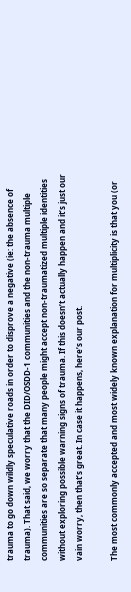trauma to go down wildly speculative roads in order to disprove a negative (ie: the absence of trauma). That said, we worry that the DID/OSDD-1 communities and the non-trauma multiple communities are so separate that many people might accept non-traumatized multiple identities without exploring possible warning signs of trauma. If this doesn’t actually happen and it’s just our vain worry, then that’s great. In case it happens, here’s our post.

The most commonly accepted and most widely known explanation for multiplicity is that you (or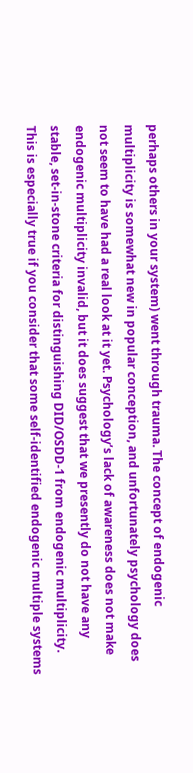perhaps others in your system) went through trauma. The concept of endogenic multiplicity is somewhat new in popular conception, and unfortunately psychology does not seem to have had a real look at it yet. Psychology’s lack of awareness does not make endogenic multiplicity invalid, but it does suggest that we presently do not have any stable, set-in-stone criteria for distinguishing DID/OSDD-1 from endogenic multiplicity. This is especially true if you consider that some self-identified endogenic multiple systems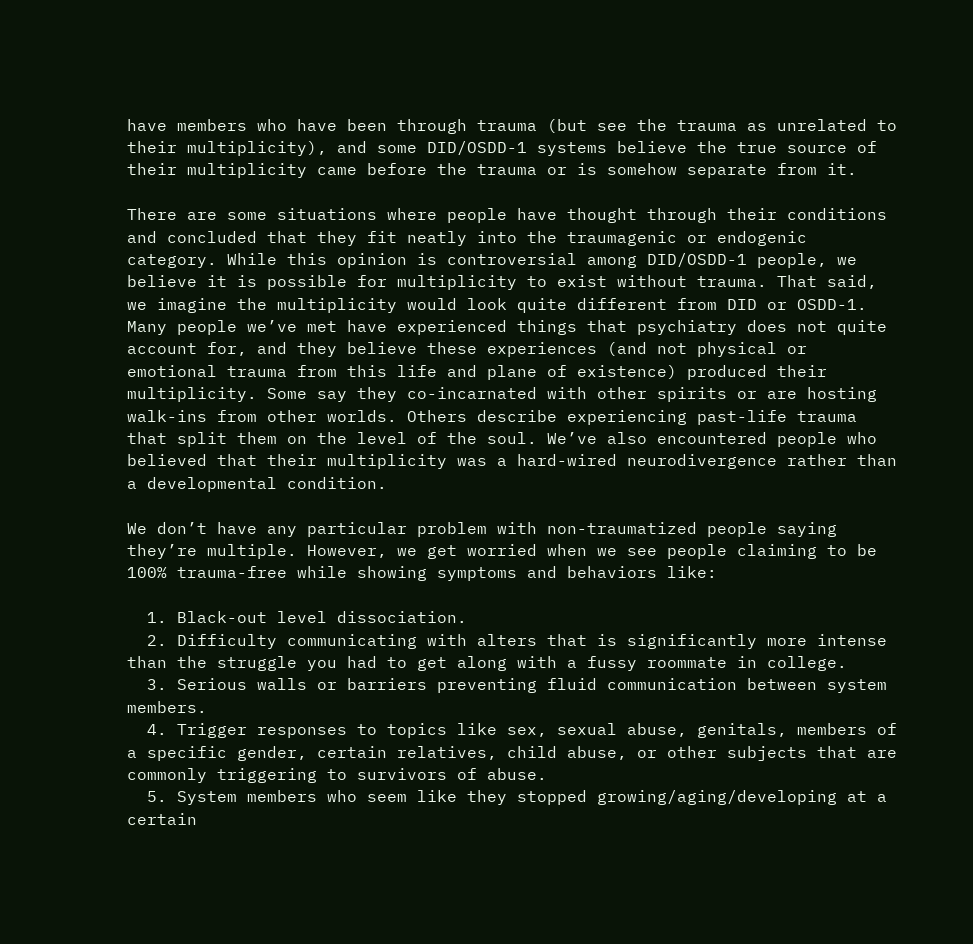have members who have been through trauma (but see the trauma as unrelated to their multiplicity), and some DID/OSDD-1 systems believe the true source of their multiplicity came before the trauma or is somehow separate from it.

There are some situations where people have thought through their conditions and concluded that they fit neatly into the traumagenic or endogenic category. While this opinion is controversial among DID/OSDD-1 people, we believe it is possible for multiplicity to exist without trauma. That said, we imagine the multiplicity would look quite different from DID or OSDD-1. Many people we’ve met have experienced things that psychiatry does not quite account for, and they believe these experiences (and not physical or emotional trauma from this life and plane of existence) produced their multiplicity. Some say they co-incarnated with other spirits or are hosting walk-ins from other worlds. Others describe experiencing past-life trauma that split them on the level of the soul. We’ve also encountered people who believed that their multiplicity was a hard-wired neurodivergence rather than a developmental condition.

We don’t have any particular problem with non-traumatized people saying they’re multiple. However, we get worried when we see people claiming to be 100% trauma-free while showing symptoms and behaviors like:

  1. Black-out level dissociation.
  2. Difficulty communicating with alters that is significantly more intense than the struggle you had to get along with a fussy roommate in college.
  3. Serious walls or barriers preventing fluid communication between system members.
  4. Trigger responses to topics like sex, sexual abuse, genitals, members of a specific gender, certain relatives, child abuse, or other subjects that are commonly triggering to survivors of abuse.
  5. System members who seem like they stopped growing/aging/developing at a certain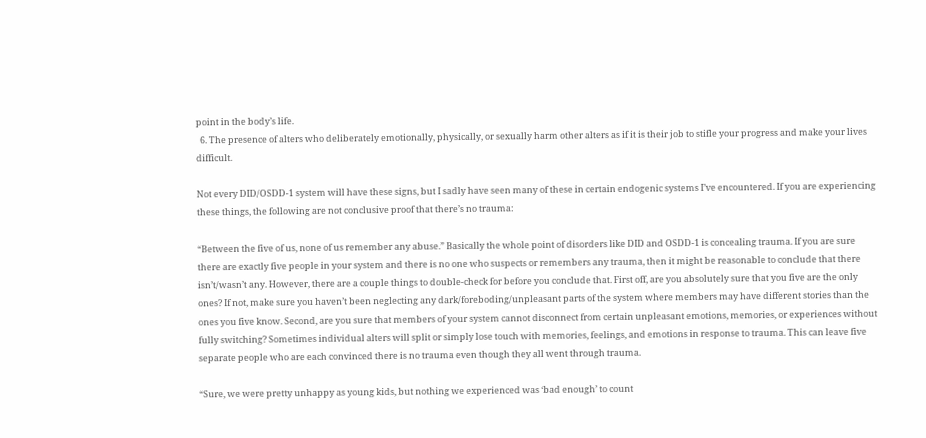point in the body’s life.
  6. The presence of alters who deliberately emotionally, physically, or sexually harm other alters as if it is their job to stifle your progress and make your lives difficult.

Not every DID/OSDD-1 system will have these signs, but I sadly have seen many of these in certain endogenic systems I’ve encountered. If you are experiencing these things, the following are not conclusive proof that there’s no trauma:

“Between the five of us, none of us remember any abuse.” Basically the whole point of disorders like DID and OSDD-1 is concealing trauma. If you are sure there are exactly five people in your system and there is no one who suspects or remembers any trauma, then it might be reasonable to conclude that there isn’t/wasn’t any. However, there are a couple things to double-check for before you conclude that. First off, are you absolutely sure that you five are the only ones? If not, make sure you haven’t been neglecting any dark/foreboding/unpleasant parts of the system where members may have different stories than the ones you five know. Second, are you sure that members of your system cannot disconnect from certain unpleasant emotions, memories, or experiences without fully switching? Sometimes individual alters will split or simply lose touch with memories, feelings, and emotions in response to trauma. This can leave five separate people who are each convinced there is no trauma even though they all went through trauma.

“Sure, we were pretty unhappy as young kids, but nothing we experienced was ‘bad enough’ to count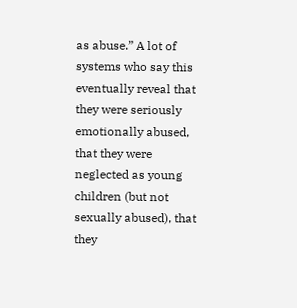as abuse.” A lot of systems who say this eventually reveal that they were seriously emotionally abused, that they were neglected as young children (but not sexually abused), that they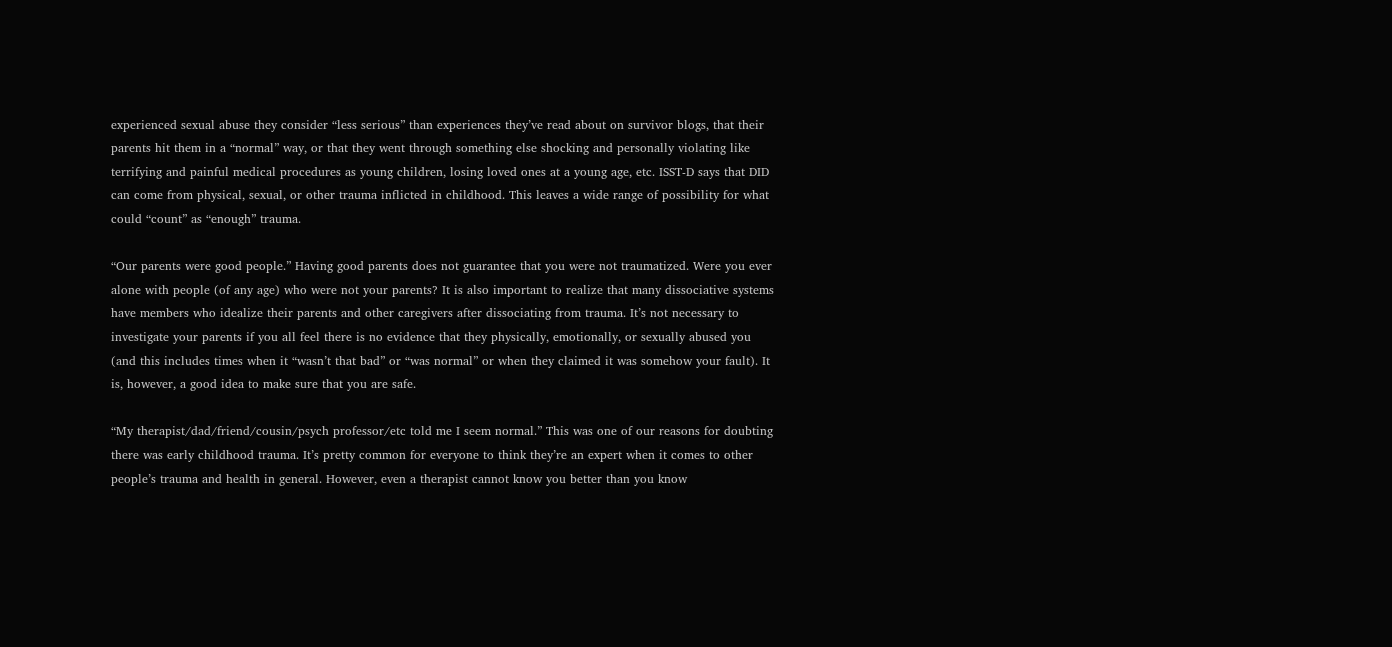experienced sexual abuse they consider “less serious” than experiences they’ve read about on survivor blogs, that their parents hit them in a “normal” way, or that they went through something else shocking and personally violating like terrifying and painful medical procedures as young children, losing loved ones at a young age, etc. ISST-D says that DID can come from physical, sexual, or other trauma inflicted in childhood. This leaves a wide range of possibility for what could “count” as “enough” trauma.

“Our parents were good people.” Having good parents does not guarantee that you were not traumatized. Were you ever alone with people (of any age) who were not your parents? It is also important to realize that many dissociative systems have members who idealize their parents and other caregivers after dissociating from trauma. It’s not necessary to investigate your parents if you all feel there is no evidence that they physically, emotionally, or sexually abused you (and this includes times when it “wasn’t that bad” or “was normal” or when they claimed it was somehow your fault). It is, however, a good idea to make sure that you are safe.

“My therapist/dad/friend/cousin/psych professor/etc told me I seem normal.” This was one of our reasons for doubting there was early childhood trauma. It’s pretty common for everyone to think they’re an expert when it comes to other people’s trauma and health in general. However, even a therapist cannot know you better than you know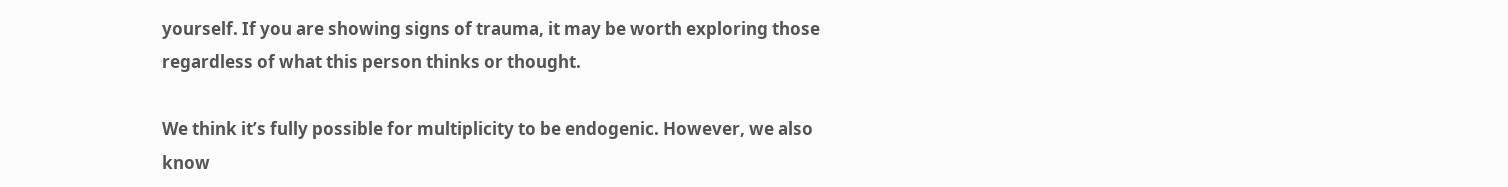yourself. If you are showing signs of trauma, it may be worth exploring those regardless of what this person thinks or thought.

We think it’s fully possible for multiplicity to be endogenic. However, we also know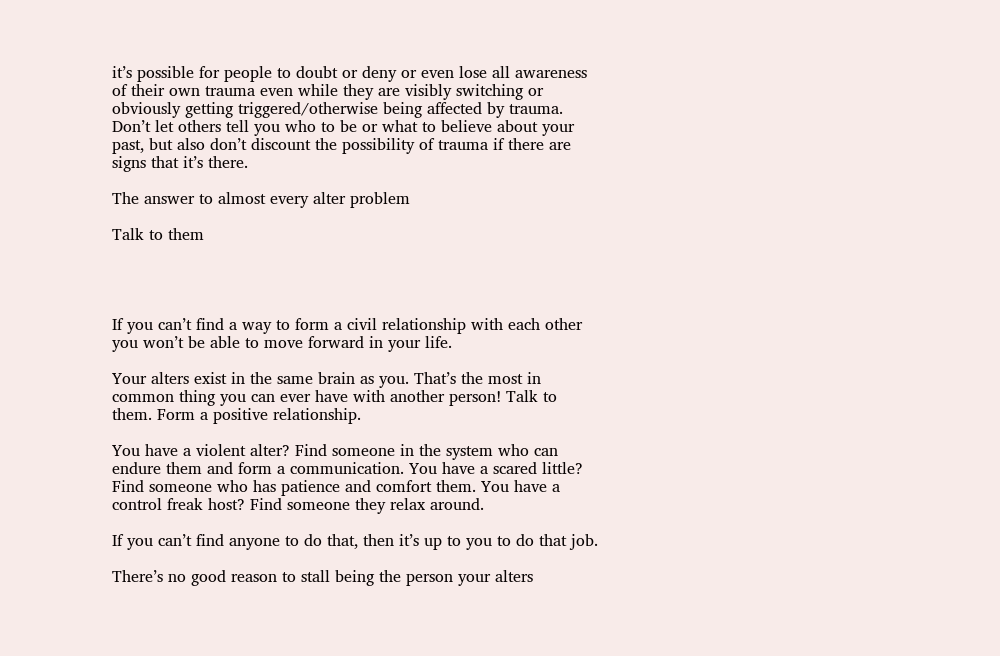it’s possible for people to doubt or deny or even lose all awareness of their own trauma even while they are visibly switching or obviously getting triggered/otherwise being affected by trauma. Don’t let others tell you who to be or what to believe about your past, but also don’t discount the possibility of trauma if there are signs that it’s there.

The answer to almost every alter problem

Talk to them




If you can’t find a way to form a civil relationship with each other you won’t be able to move forward in your life.

Your alters exist in the same brain as you. That’s the most in common thing you can ever have with another person! Talk to them. Form a positive relationship.

You have a violent alter? Find someone in the system who can endure them and form a communication. You have a scared little? Find someone who has patience and comfort them. You have a control freak host? Find someone they relax around.

If you can’t find anyone to do that, then it’s up to you to do that job.

There’s no good reason to stall being the person your alters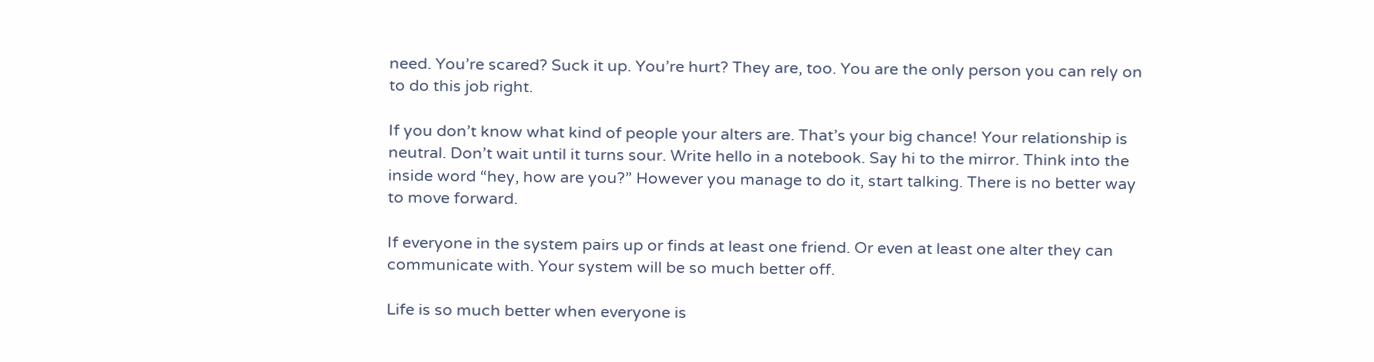need. You’re scared? Suck it up. You’re hurt? They are, too. You are the only person you can rely on to do this job right.

If you don’t know what kind of people your alters are. That’s your big chance! Your relationship is neutral. Don’t wait until it turns sour. Write hello in a notebook. Say hi to the mirror. Think into the inside word “hey, how are you?” However you manage to do it, start talking. There is no better way to move forward.

If everyone in the system pairs up or finds at least one friend. Or even at least one alter they can communicate with. Your system will be so much better off.

Life is so much better when everyone is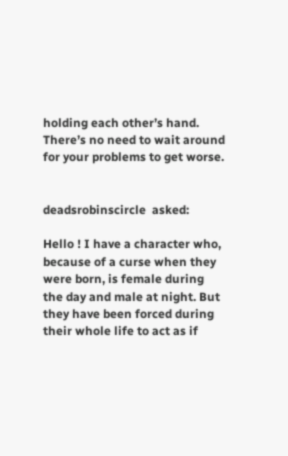holding each other’s hand. There’s no need to wait around for your problems to get worse.


deadsrobinscircle  asked:

Hello ! I have a character who, because of a curse when they were born, is female during the day and male at night. But they have been forced during their whole life to act as if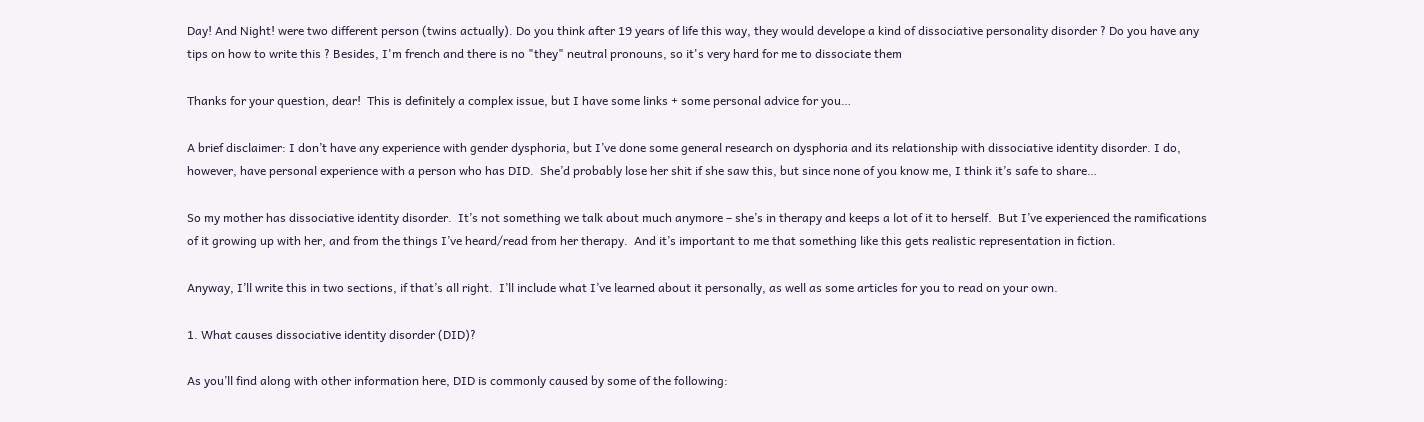Day! And Night! were two different person (twins actually). Do you think after 19 years of life this way, they would develope a kind of dissociative personality disorder ? Do you have any tips on how to write this ? Besides, I'm french and there is no "they" neutral pronouns, so it's very hard for me to dissociate them

Thanks for your question, dear!  This is definitely a complex issue, but I have some links + some personal advice for you…

A brief disclaimer: I don’t have any experience with gender dysphoria, but I’ve done some general research on dysphoria and its relationship with dissociative identity disorder. I do, however, have personal experience with a person who has DID.  She’d probably lose her shit if she saw this, but since none of you know me, I think it’s safe to share…

So my mother has dissociative identity disorder.  It’s not something we talk about much anymore – she’s in therapy and keeps a lot of it to herself.  But I’ve experienced the ramifications of it growing up with her, and from the things I’ve heard/read from her therapy.  And it’s important to me that something like this gets realistic representation in fiction.

Anyway, I’ll write this in two sections, if that’s all right.  I’ll include what I’ve learned about it personally, as well as some articles for you to read on your own.

1. What causes dissociative identity disorder (DID)?

As you’ll find along with other information here, DID is commonly caused by some of the following: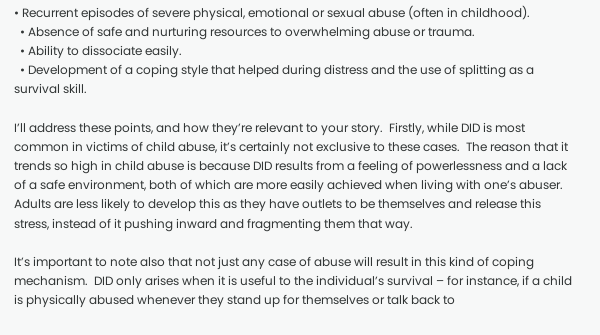• Recurrent episodes of severe physical, emotional or sexual abuse (often in childhood).
  • Absence of safe and nurturing resources to overwhelming abuse or trauma.
  • Ability to dissociate easily.
  • Development of a coping style that helped during distress and the use of splitting as a survival skill.

I’ll address these points, and how they’re relevant to your story.  Firstly, while DID is most common in victims of child abuse, it’s certainly not exclusive to these cases.  The reason that it trends so high in child abuse is because DID results from a feeling of powerlessness and a lack of a safe environment, both of which are more easily achieved when living with one’s abuser.  Adults are less likely to develop this as they have outlets to be themselves and release this stress, instead of it pushing inward and fragmenting them that way.

It’s important to note also that not just any case of abuse will result in this kind of coping mechanism.  DID only arises when it is useful to the individual’s survival – for instance, if a child is physically abused whenever they stand up for themselves or talk back to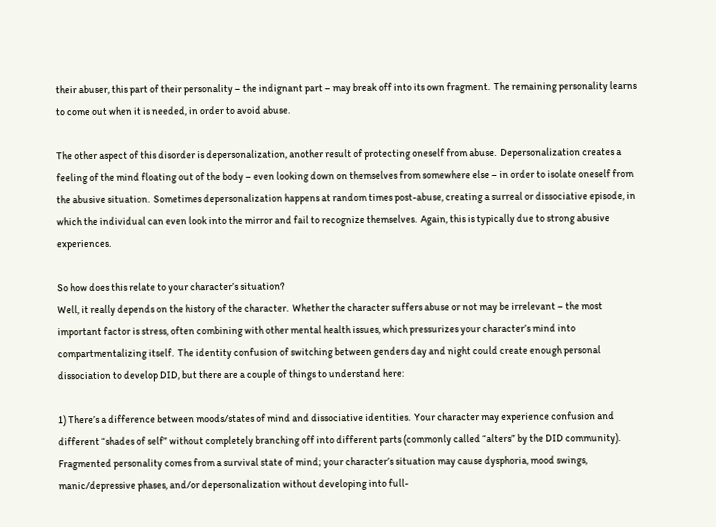their abuser, this part of their personality – the indignant part – may break off into its own fragment.  The remaining personality learns to come out when it is needed, in order to avoid abuse.

The other aspect of this disorder is depersonalization, another result of protecting oneself from abuse.  Depersonalization creates a feeling of the mind floating out of the body – even looking down on themselves from somewhere else – in order to isolate oneself from the abusive situation.  Sometimes depersonalization happens at random times post-abuse, creating a surreal or dissociative episode, in which the individual can even look into the mirror and fail to recognize themselves.  Again, this is typically due to strong abusive experiences.

So how does this relate to your character’s situation?
Well, it really depends on the history of the character.  Whether the character suffers abuse or not may be irrelevant – the most important factor is stress, often combining with other mental health issues, which pressurizes your character’s mind into compartmentalizing itself.  The identity confusion of switching between genders day and night could create enough personal dissociation to develop DID, but there are a couple of things to understand here:

1) There’s a difference between moods/states of mind and dissociative identities.  Your character may experience confusion and different “shades of self” without completely branching off into different parts (commonly called “alters” by the DID community).  Fragmented personality comes from a survival state of mind; your character’s situation may cause dysphoria, mood swings, manic/depressive phases, and/or depersonalization without developing into full-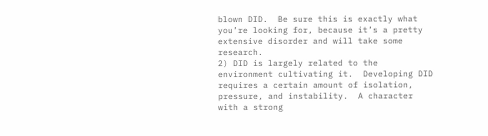blown DID.  Be sure this is exactly what you’re looking for, because it’s a pretty extensive disorder and will take some research.
2) DID is largely related to the environment cultivating it.  Developing DID requires a certain amount of isolation, pressure, and instability.  A character with a strong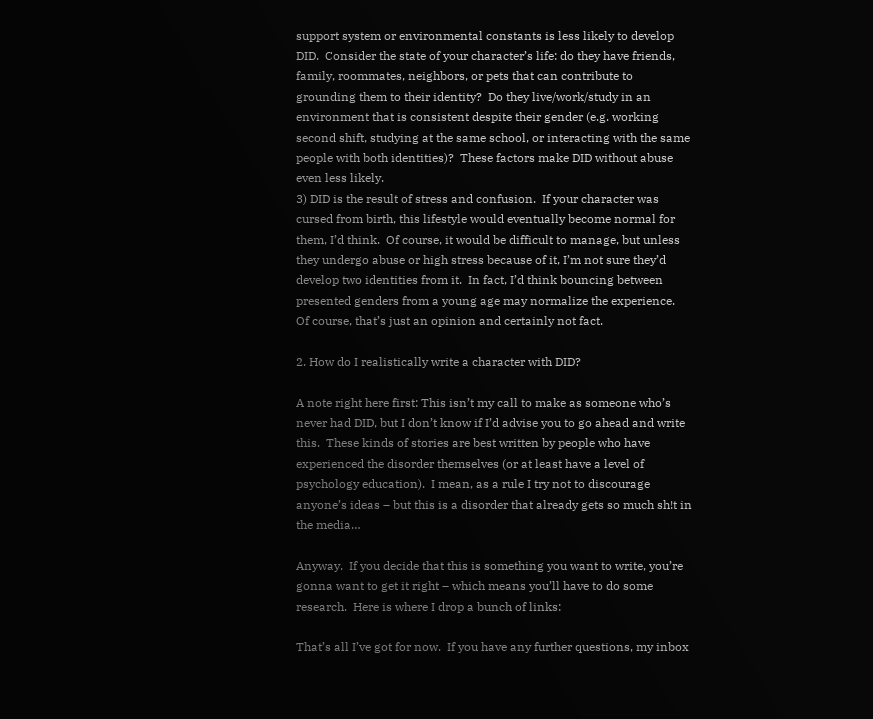support system or environmental constants is less likely to develop DID.  Consider the state of your character’s life: do they have friends, family, roommates, neighbors, or pets that can contribute to grounding them to their identity?  Do they live/work/study in an environment that is consistent despite their gender (e.g. working second shift, studying at the same school, or interacting with the same people with both identities)?  These factors make DID without abuse even less likely.
3) DID is the result of stress and confusion.  If your character was cursed from birth, this lifestyle would eventually become normal for them, I’d think.  Of course, it would be difficult to manage, but unless they undergo abuse or high stress because of it, I’m not sure they’d develop two identities from it.  In fact, I’d think bouncing between presented genders from a young age may normalize the experience.  Of course, that’s just an opinion and certainly not fact.

2. How do I realistically write a character with DID?

A note right here first: This isn’t my call to make as someone who’s never had DID, but I don’t know if I’d advise you to go ahead and write this.  These kinds of stories are best written by people who have experienced the disorder themselves (or at least have a level of psychology education).  I mean, as a rule I try not to discourage anyone’s ideas – but this is a disorder that already gets so much sh!t in the media…

Anyway.  If you decide that this is something you want to write, you’re gonna want to get it right – which means you’ll have to do some research.  Here is where I drop a bunch of links:

That’s all I’ve got for now.  If you have any further questions, my inbox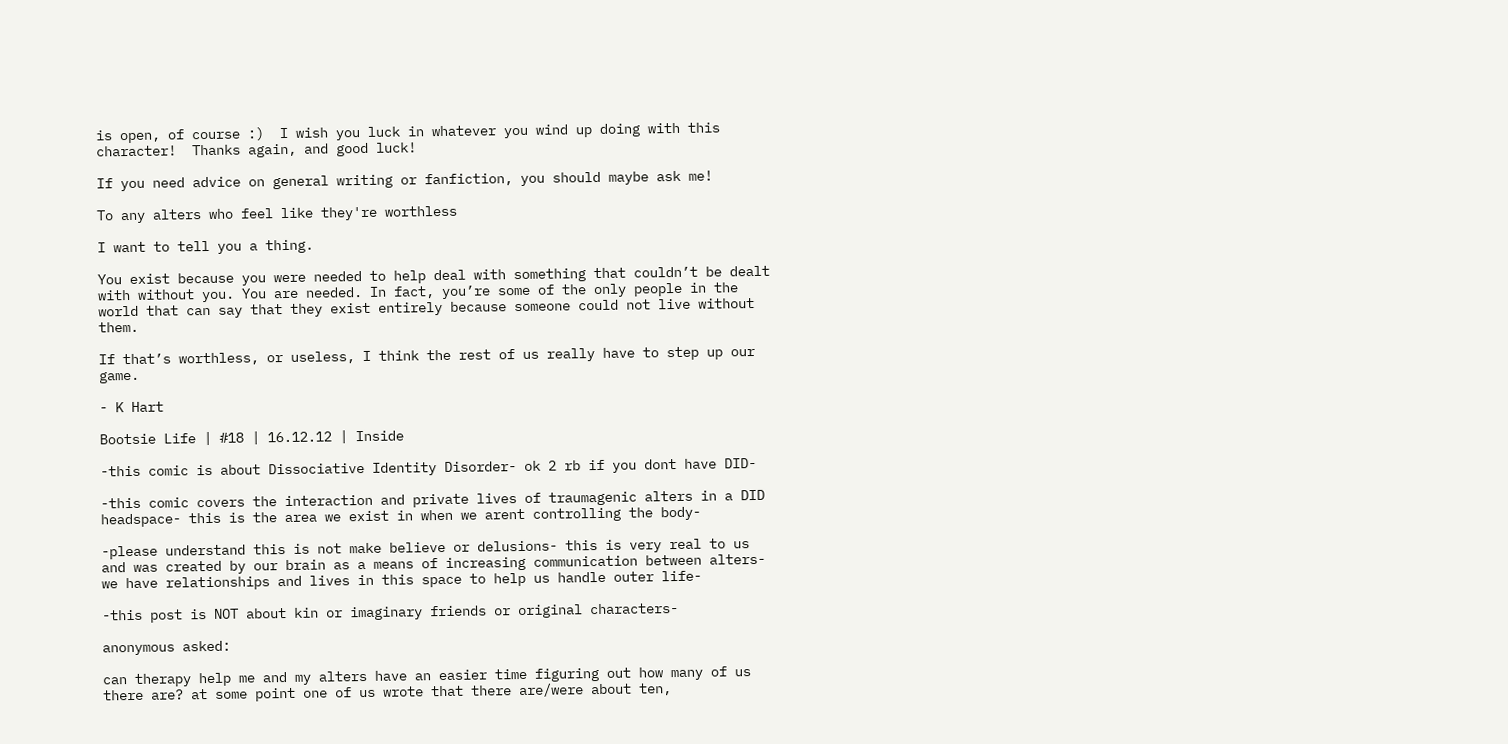is open, of course :)  I wish you luck in whatever you wind up doing with this character!  Thanks again, and good luck!

If you need advice on general writing or fanfiction, you should maybe ask me!

To any alters who feel like they're worthless

I want to tell you a thing.

You exist because you were needed to help deal with something that couldn’t be dealt with without you. You are needed. In fact, you’re some of the only people in the world that can say that they exist entirely because someone could not live without them.

If that’s worthless, or useless, I think the rest of us really have to step up our game.

- K Hart

Bootsie Life | #18 | 16.12.12 | Inside

-this comic is about Dissociative Identity Disorder- ok 2 rb if you dont have DID-

-this comic covers the interaction and private lives of traumagenic alters in a DID headspace- this is the area we exist in when we arent controlling the body-

-please understand this is not make believe or delusions- this is very real to us and was created by our brain as a means of increasing communication between alters- we have relationships and lives in this space to help us handle outer life-

-this post is NOT about kin or imaginary friends or original characters-

anonymous asked:

can therapy help me and my alters have an easier time figuring out how many of us there are? at some point one of us wrote that there are/were about ten,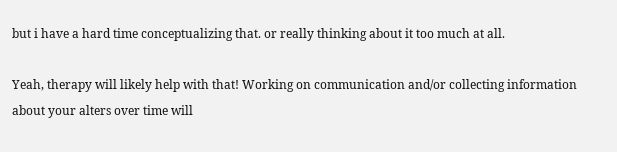but i have a hard time conceptualizing that. or really thinking about it too much at all.

Yeah, therapy will likely help with that! Working on communication and/or collecting information about your alters over time will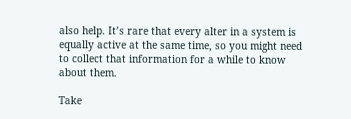also help. It’s rare that every alter in a system is equally active at the same time, so you might need to collect that information for a while to know about them.

Take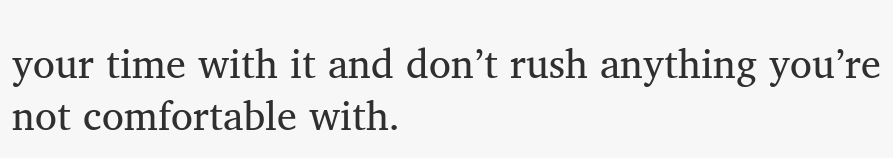your time with it and don’t rush anything you’re not comfortable with.